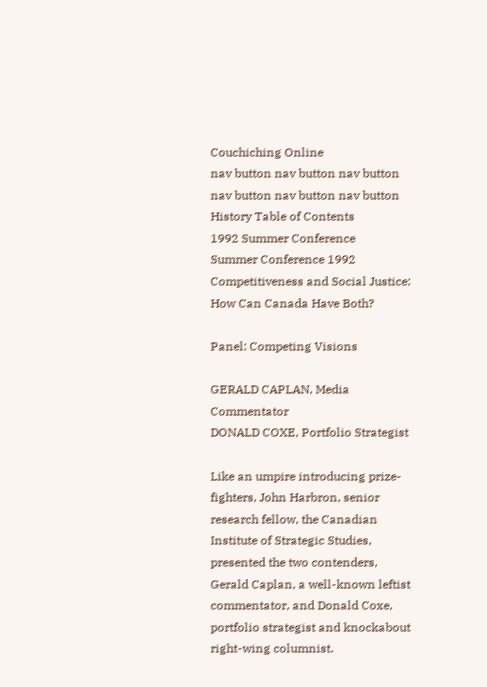Couchiching Online
nav button nav button nav button nav button nav button nav button
History Table of Contents
1992 Summer Conference
Summer Conference 1992
Competitiveness and Social Justice: How Can Canada Have Both?

Panel: Competing Visions

GERALD CAPLAN, Media Commentator
DONALD COXE, Portfolio Strategist

Like an umpire introducing prize-fighters, John Harbron, senior research fellow, the Canadian Institute of Strategic Studies, presented the two contenders, Gerald Caplan, a well-known leftist commentator, and Donald Coxe, portfolio strategist and knockabout right-wing columnist.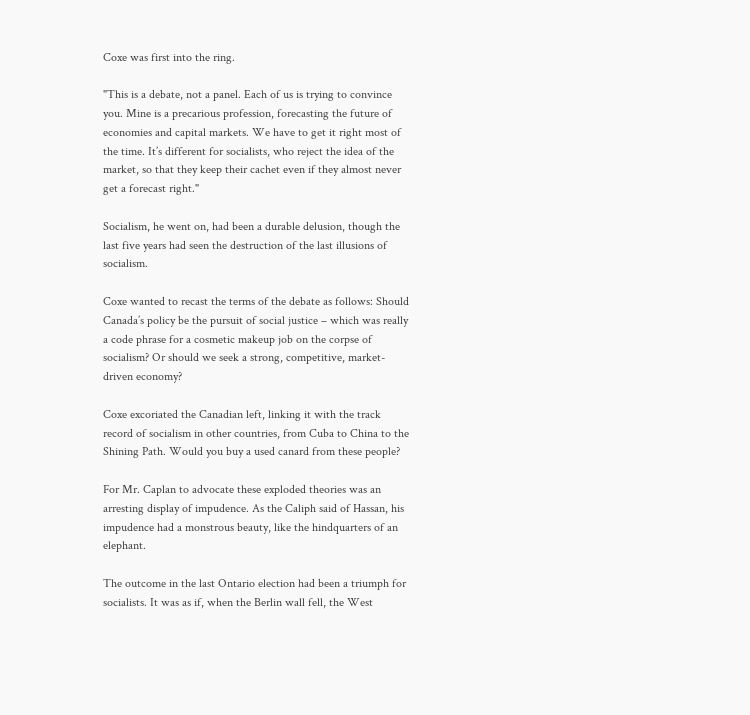Coxe was first into the ring.

"This is a debate, not a panel. Each of us is trying to convince you. Mine is a precarious profession, forecasting the future of economies and capital markets. We have to get it right most of the time. It’s different for socialists, who reject the idea of the market, so that they keep their cachet even if they almost never get a forecast right."

Socialism, he went on, had been a durable delusion, though the last five years had seen the destruction of the last illusions of socialism.

Coxe wanted to recast the terms of the debate as follows: Should Canada’s policy be the pursuit of social justice – which was really a code phrase for a cosmetic makeup job on the corpse of socialism? Or should we seek a strong, competitive, market-driven economy?

Coxe excoriated the Canadian left, linking it with the track record of socialism in other countries, from Cuba to China to the Shining Path. Would you buy a used canard from these people?

For Mr. Caplan to advocate these exploded theories was an arresting display of impudence. As the Caliph said of Hassan, his impudence had a monstrous beauty, like the hindquarters of an elephant.

The outcome in the last Ontario election had been a triumph for socialists. It was as if, when the Berlin wall fell, the West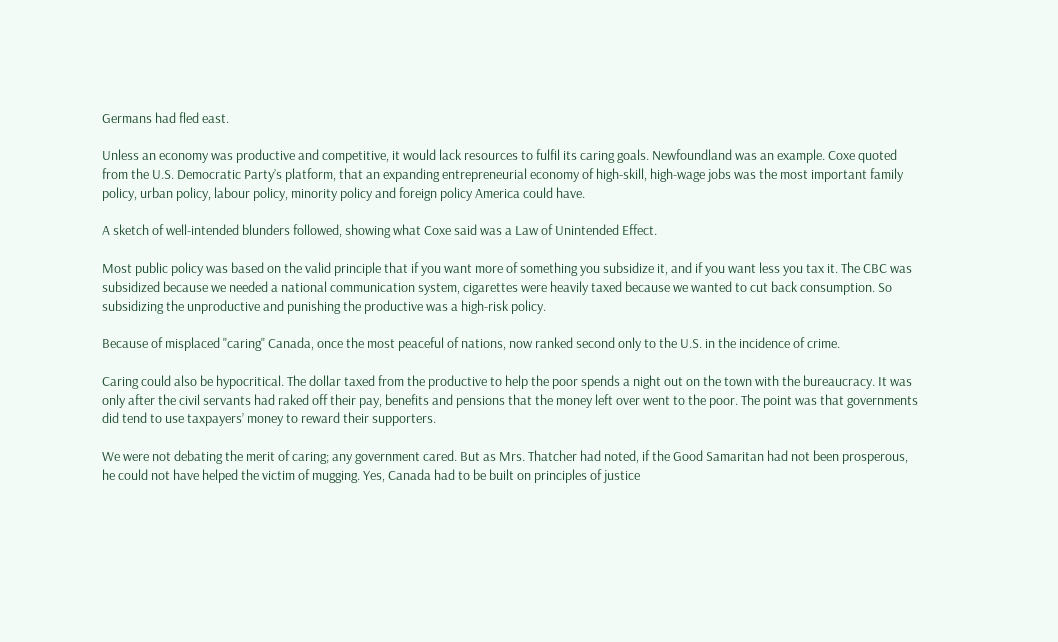Germans had fled east.

Unless an economy was productive and competitive, it would lack resources to fulfil its caring goals. Newfoundland was an example. Coxe quoted from the U.S. Democratic Party’s platform, that an expanding entrepreneurial economy of high-skill, high-wage jobs was the most important family policy, urban policy, labour policy, minority policy and foreign policy America could have.

A sketch of well-intended blunders followed, showing what Coxe said was a Law of Unintended Effect.

Most public policy was based on the valid principle that if you want more of something you subsidize it, and if you want less you tax it. The CBC was subsidized because we needed a national communication system, cigarettes were heavily taxed because we wanted to cut back consumption. So subsidizing the unproductive and punishing the productive was a high-risk policy.

Because of misplaced "caring" Canada, once the most peaceful of nations, now ranked second only to the U.S. in the incidence of crime.

Caring could also be hypocritical. The dollar taxed from the productive to help the poor spends a night out on the town with the bureaucracy. It was only after the civil servants had raked off their pay, benefits and pensions that the money left over went to the poor. The point was that governments did tend to use taxpayers’ money to reward their supporters.

We were not debating the merit of caring; any government cared. But as Mrs. Thatcher had noted, if the Good Samaritan had not been prosperous, he could not have helped the victim of mugging. Yes, Canada had to be built on principles of justice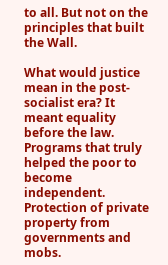to all. But not on the principles that built the Wall.

What would justice mean in the post-socialist era? It meant equality before the law. Programs that truly helped the poor to become independent. Protection of private property from governments and mobs.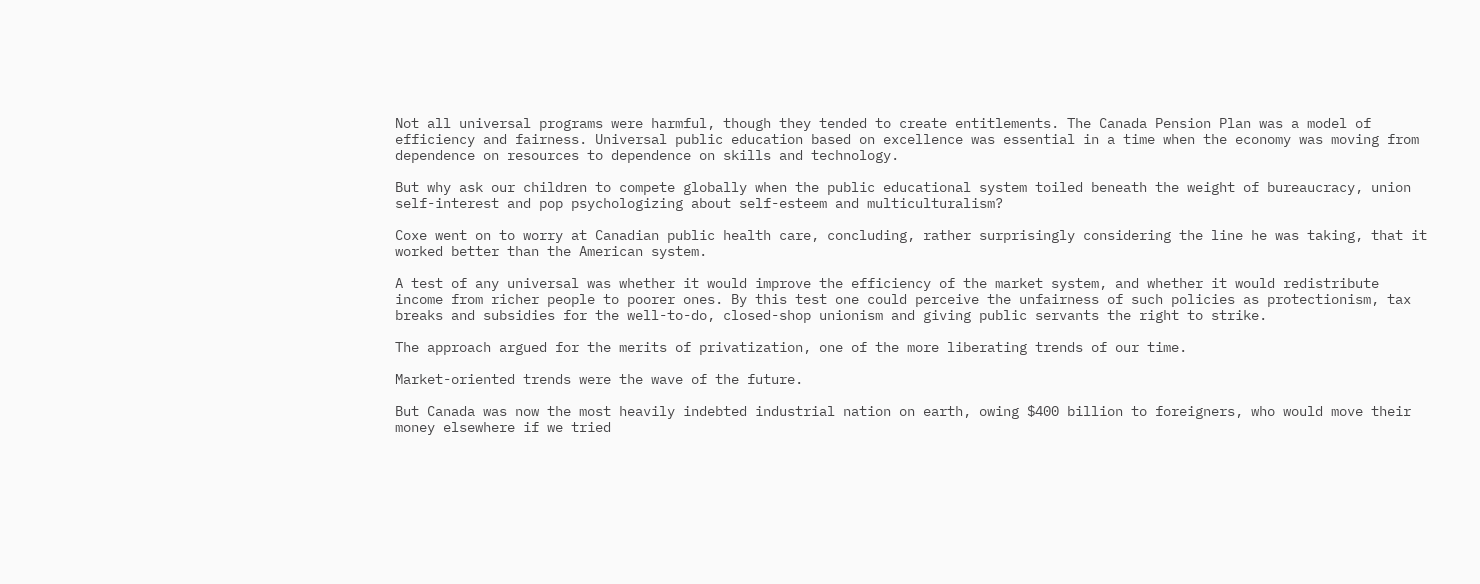Not all universal programs were harmful, though they tended to create entitlements. The Canada Pension Plan was a model of efficiency and fairness. Universal public education based on excellence was essential in a time when the economy was moving from dependence on resources to dependence on skills and technology.

But why ask our children to compete globally when the public educational system toiled beneath the weight of bureaucracy, union self-interest and pop psychologizing about self-esteem and multiculturalism?

Coxe went on to worry at Canadian public health care, concluding, rather surprisingly considering the line he was taking, that it worked better than the American system.

A test of any universal was whether it would improve the efficiency of the market system, and whether it would redistribute income from richer people to poorer ones. By this test one could perceive the unfairness of such policies as protectionism, tax breaks and subsidies for the well-to-do, closed-shop unionism and giving public servants the right to strike.

The approach argued for the merits of privatization, one of the more liberating trends of our time.

Market-oriented trends were the wave of the future.

But Canada was now the most heavily indebted industrial nation on earth, owing $400 billion to foreigners, who would move their money elsewhere if we tried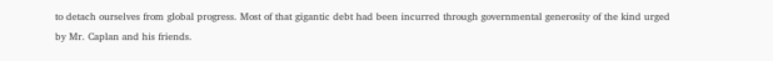to detach ourselves from global progress. Most of that gigantic debt had been incurred through governmental generosity of the kind urged by Mr. Caplan and his friends.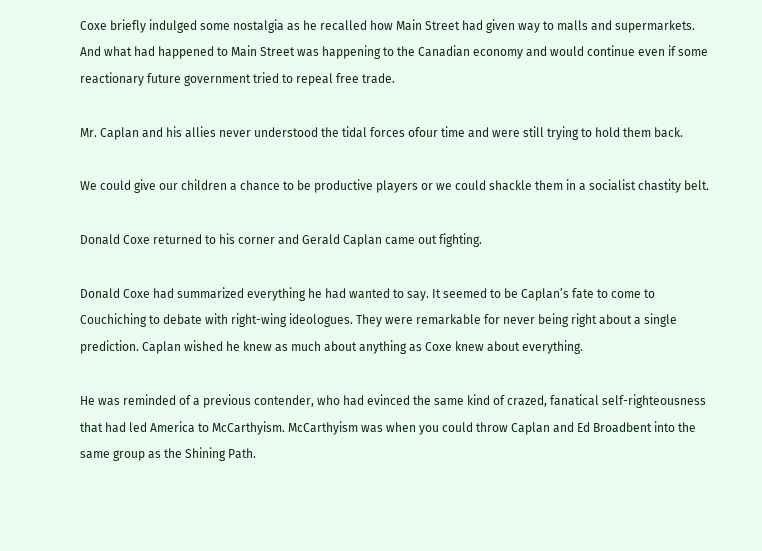Coxe briefly indulged some nostalgia as he recalled how Main Street had given way to malls and supermarkets. And what had happened to Main Street was happening to the Canadian economy and would continue even if some reactionary future government tried to repeal free trade.

Mr. Caplan and his allies never understood the tidal forces ofour time and were still trying to hold them back.

We could give our children a chance to be productive players or we could shackle them in a socialist chastity belt.

Donald Coxe returned to his corner and Gerald Caplan came out fighting.

Donald Coxe had summarized everything he had wanted to say. It seemed to be Caplan’s fate to come to Couchiching to debate with right-wing ideologues. They were remarkable for never being right about a single prediction. Caplan wished he knew as much about anything as Coxe knew about everything.

He was reminded of a previous contender, who had evinced the same kind of crazed, fanatical self-righteousness that had led America to McCarthyism. McCarthyism was when you could throw Caplan and Ed Broadbent into the same group as the Shining Path.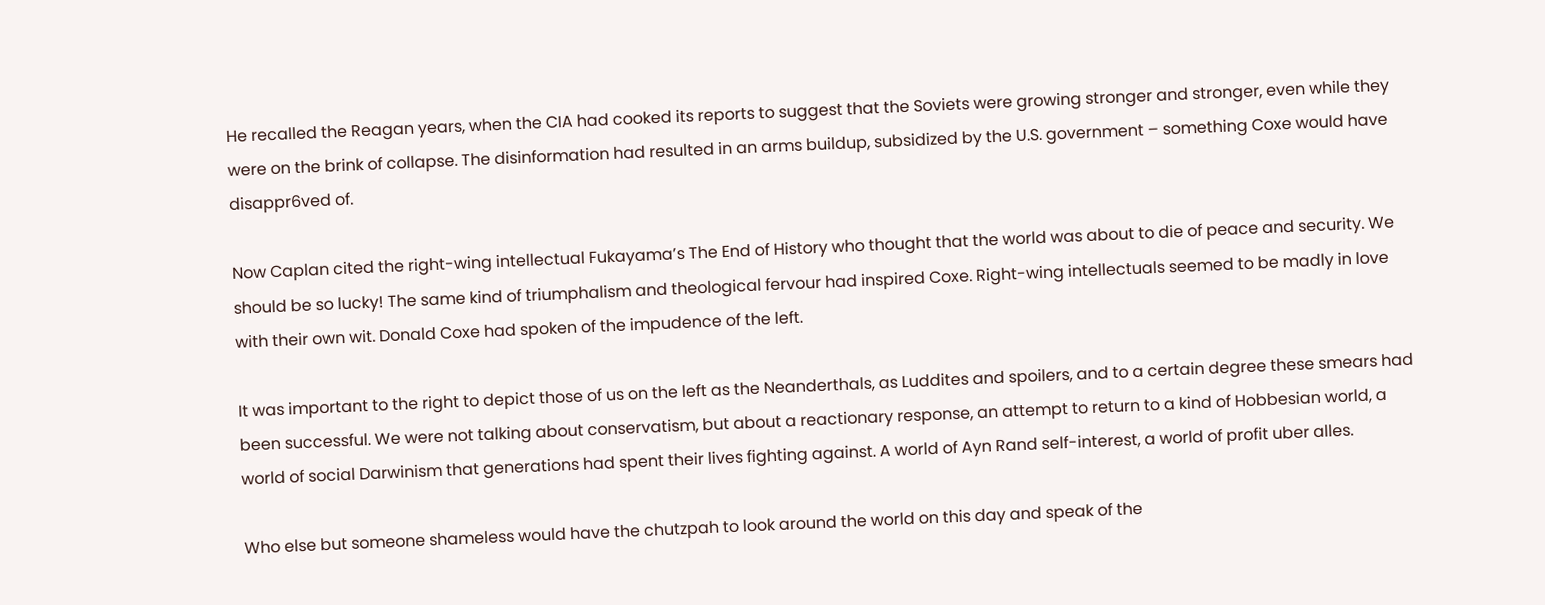He recalled the Reagan years, when the CIA had cooked its reports to suggest that the Soviets were growing stronger and stronger, even while they were on the brink of collapse. The disinformation had resulted in an arms buildup, subsidized by the U.S. government – something Coxe would have disappr6ved of.

Now Caplan cited the right-wing intellectual Fukayama’s The End of History who thought that the world was about to die of peace and security. We should be so lucky! The same kind of triumphalism and theological fervour had inspired Coxe. Right-wing intellectuals seemed to be madly in love with their own wit. Donald Coxe had spoken of the impudence of the left.

It was important to the right to depict those of us on the left as the Neanderthals, as Luddites and spoilers, and to a certain degree these smears had been successful. We were not talking about conservatism, but about a reactionary response, an attempt to return to a kind of Hobbesian world, a world of social Darwinism that generations had spent their lives fighting against. A world of Ayn Rand self-interest, a world of profit uber alles.

Who else but someone shameless would have the chutzpah to look around the world on this day and speak of the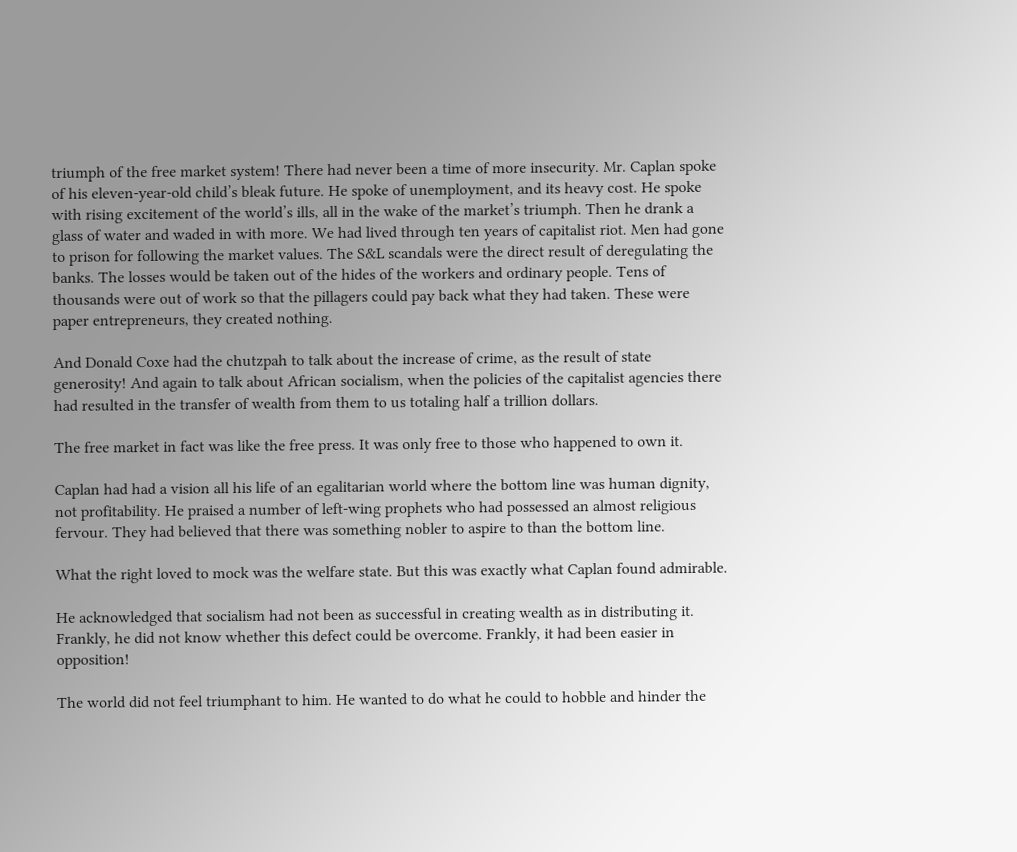triumph of the free market system! There had never been a time of more insecurity. Mr. Caplan spoke of his eleven-year-old child’s bleak future. He spoke of unemployment, and its heavy cost. He spoke with rising excitement of the world’s ills, all in the wake of the market’s triumph. Then he drank a glass of water and waded in with more. We had lived through ten years of capitalist riot. Men had gone to prison for following the market values. The S&L scandals were the direct result of deregulating the banks. The losses would be taken out of the hides of the workers and ordinary people. Tens of thousands were out of work so that the pillagers could pay back what they had taken. These were paper entrepreneurs, they created nothing.

And Donald Coxe had the chutzpah to talk about the increase of crime, as the result of state generosity! And again to talk about African socialism, when the policies of the capitalist agencies there had resulted in the transfer of wealth from them to us totaling half a trillion dollars.

The free market in fact was like the free press. It was only free to those who happened to own it.

Caplan had had a vision all his life of an egalitarian world where the bottom line was human dignity, not profitability. He praised a number of left-wing prophets who had possessed an almost religious fervour. They had believed that there was something nobler to aspire to than the bottom line.

What the right loved to mock was the welfare state. But this was exactly what Caplan found admirable.

He acknowledged that socialism had not been as successful in creating wealth as in distributing it. Frankly, he did not know whether this defect could be overcome. Frankly, it had been easier in opposition!

The world did not feel triumphant to him. He wanted to do what he could to hobble and hinder the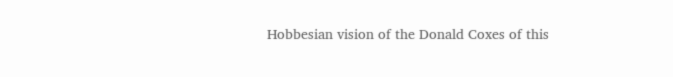Hobbesian vision of the Donald Coxes of this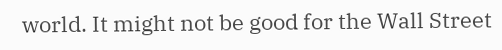world. It might not be good for the Wall Street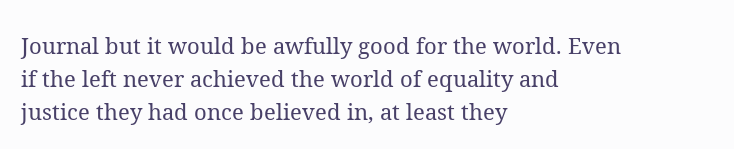Journal but it would be awfully good for the world. Even if the left never achieved the world of equality and justice they had once believed in, at least they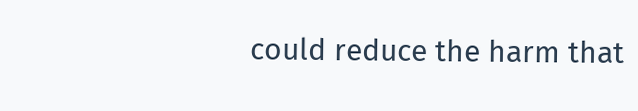could reduce the harm that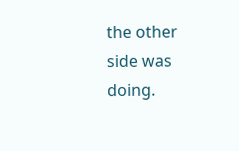the other side was doing.